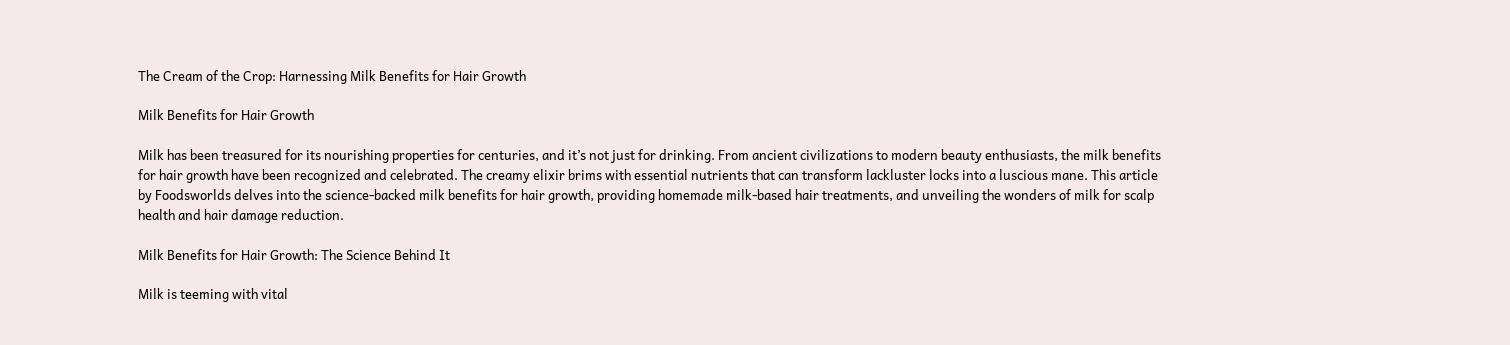The Cream of the Crop: Harnessing Milk Benefits for Hair Growth

Milk Benefits for Hair Growth

Milk has been treasured for its nourishing properties for centuries, and it’s not just for drinking. From ancient civilizations to modern beauty enthusiasts, the milk benefits for hair growth have been recognized and celebrated. The creamy elixir brims with essential nutrients that can transform lackluster locks into a luscious mane. This article by Foodsworlds delves into the science-backed milk benefits for hair growth, providing homemade milk-based hair treatments, and unveiling the wonders of milk for scalp health and hair damage reduction.

Milk Benefits for Hair Growth: The Science Behind It

Milk is teeming with vital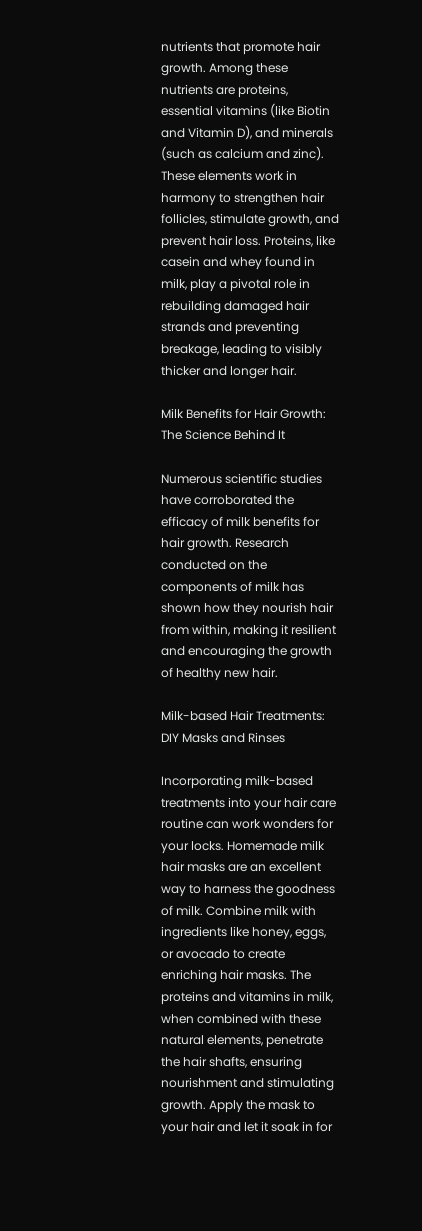nutrients that promote hair growth. Among these nutrients are proteins, essential vitamins (like Biotin and Vitamin D), and minerals (such as calcium and zinc). These elements work in harmony to strengthen hair follicles, stimulate growth, and prevent hair loss. Proteins, like casein and whey found in milk, play a pivotal role in rebuilding damaged hair strands and preventing breakage, leading to visibly thicker and longer hair.

Milk Benefits for Hair Growth: The Science Behind It

Numerous scientific studies have corroborated the efficacy of milk benefits for hair growth. Research conducted on the components of milk has shown how they nourish hair from within, making it resilient and encouraging the growth of healthy new hair.

Milk-based Hair Treatments: DIY Masks and Rinses

Incorporating milk-based treatments into your hair care routine can work wonders for your locks. Homemade milk hair masks are an excellent way to harness the goodness of milk. Combine milk with ingredients like honey, eggs, or avocado to create enriching hair masks. The proteins and vitamins in milk, when combined with these natural elements, penetrate the hair shafts, ensuring nourishment and stimulating growth. Apply the mask to your hair and let it soak in for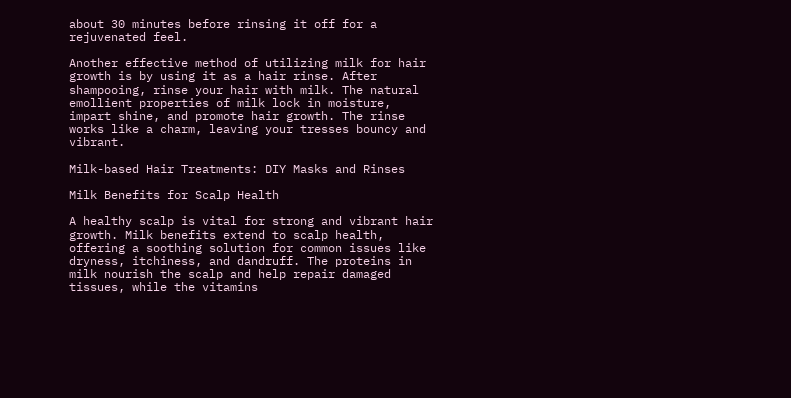about 30 minutes before rinsing it off for a rejuvenated feel.

Another effective method of utilizing milk for hair growth is by using it as a hair rinse. After shampooing, rinse your hair with milk. The natural emollient properties of milk lock in moisture, impart shine, and promote hair growth. The rinse works like a charm, leaving your tresses bouncy and vibrant.

Milk-based Hair Treatments: DIY Masks and Rinses

Milk Benefits for Scalp Health

A healthy scalp is vital for strong and vibrant hair growth. Milk benefits extend to scalp health, offering a soothing solution for common issues like dryness, itchiness, and dandruff. The proteins in milk nourish the scalp and help repair damaged tissues, while the vitamins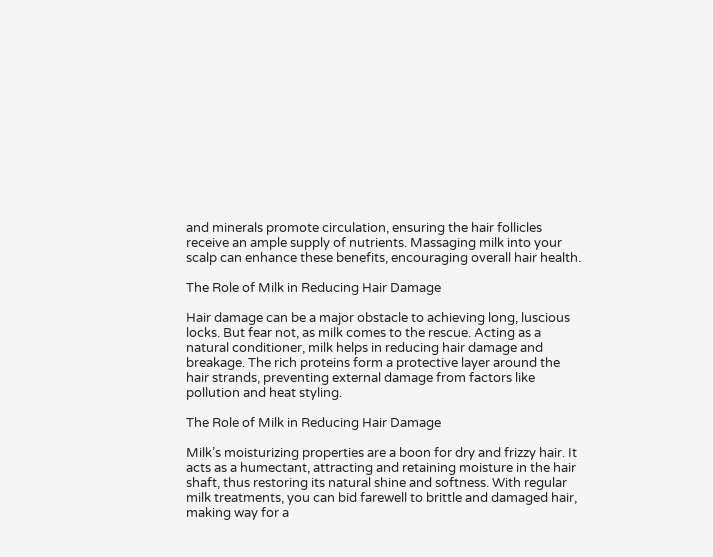and minerals promote circulation, ensuring the hair follicles receive an ample supply of nutrients. Massaging milk into your scalp can enhance these benefits, encouraging overall hair health.

The Role of Milk in Reducing Hair Damage

Hair damage can be a major obstacle to achieving long, luscious locks. But fear not, as milk comes to the rescue. Acting as a natural conditioner, milk helps in reducing hair damage and breakage. The rich proteins form a protective layer around the hair strands, preventing external damage from factors like pollution and heat styling.

The Role of Milk in Reducing Hair Damage

Milk’s moisturizing properties are a boon for dry and frizzy hair. It acts as a humectant, attracting and retaining moisture in the hair shaft, thus restoring its natural shine and softness. With regular milk treatments, you can bid farewell to brittle and damaged hair, making way for a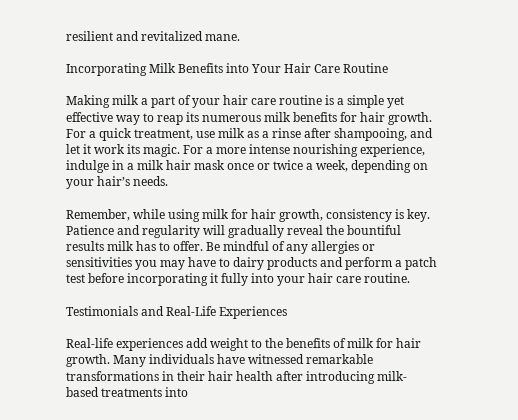resilient and revitalized mane.

Incorporating Milk Benefits into Your Hair Care Routine

Making milk a part of your hair care routine is a simple yet effective way to reap its numerous milk benefits for hair growth. For a quick treatment, use milk as a rinse after shampooing, and let it work its magic. For a more intense nourishing experience, indulge in a milk hair mask once or twice a week, depending on your hair’s needs.

Remember, while using milk for hair growth, consistency is key. Patience and regularity will gradually reveal the bountiful results milk has to offer. Be mindful of any allergies or sensitivities you may have to dairy products and perform a patch test before incorporating it fully into your hair care routine.

Testimonials and Real-Life Experiences

Real-life experiences add weight to the benefits of milk for hair growth. Many individuals have witnessed remarkable transformations in their hair health after introducing milk-based treatments into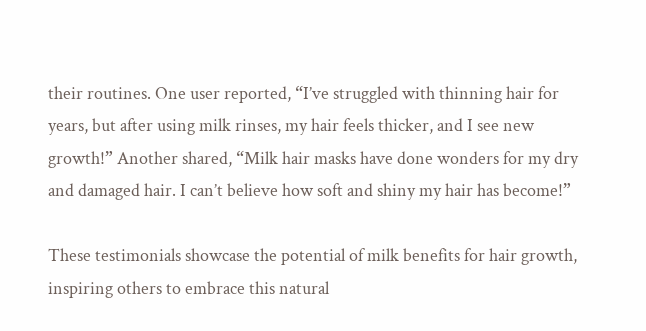their routines. One user reported, “I’ve struggled with thinning hair for years, but after using milk rinses, my hair feels thicker, and I see new growth!” Another shared, “Milk hair masks have done wonders for my dry and damaged hair. I can’t believe how soft and shiny my hair has become!”

These testimonials showcase the potential of milk benefits for hair growth, inspiring others to embrace this natural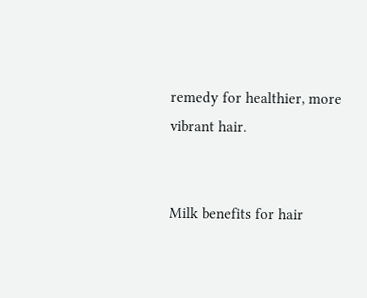remedy for healthier, more vibrant hair.


Milk benefits for hair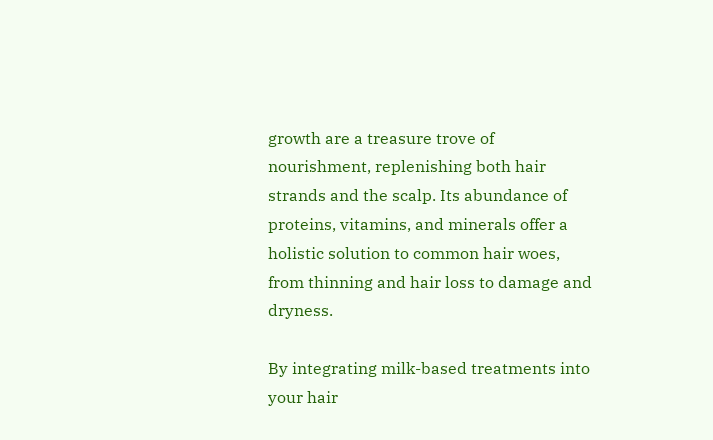growth are a treasure trove of nourishment, replenishing both hair strands and the scalp. Its abundance of proteins, vitamins, and minerals offer a holistic solution to common hair woes, from thinning and hair loss to damage and dryness.

By integrating milk-based treatments into your hair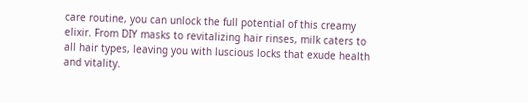care routine, you can unlock the full potential of this creamy elixir. From DIY masks to revitalizing hair rinses, milk caters to all hair types, leaving you with luscious locks that exude health and vitality.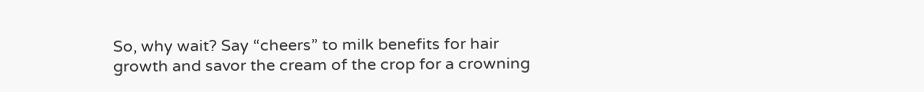So, why wait? Say “cheers” to milk benefits for hair growth and savor the cream of the crop for a crowning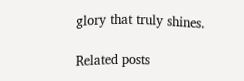glory that truly shines.

Related posts